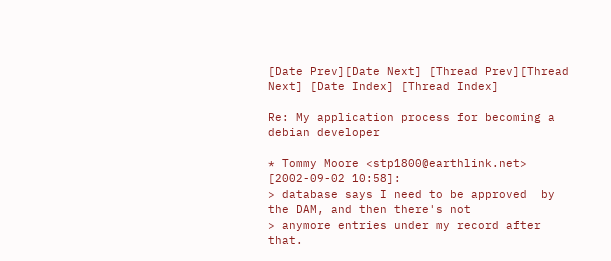[Date Prev][Date Next] [Thread Prev][Thread Next] [Date Index] [Thread Index]

Re: My application process for becoming a debian developer

* Tommy Moore <stp1800@earthlink.net> [2002-09-02 10:58]:
> database says I need to be approved  by the DAM, and then there's not
> anymore entries under my record after that.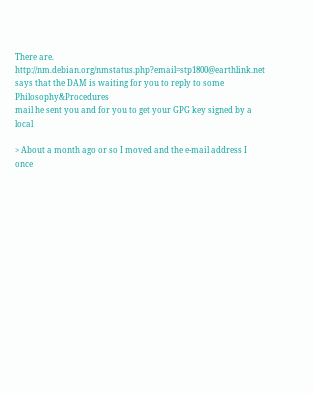There are.  http://nm.debian.org/nmstatus.php?email=stp1800@earthlink.net
says that the DAM is waiting for you to reply to some Philosophy&Procedures
mail he sent you and for you to get your GPG key signed by a local

> About a month ago or so I moved and the e-mail address I once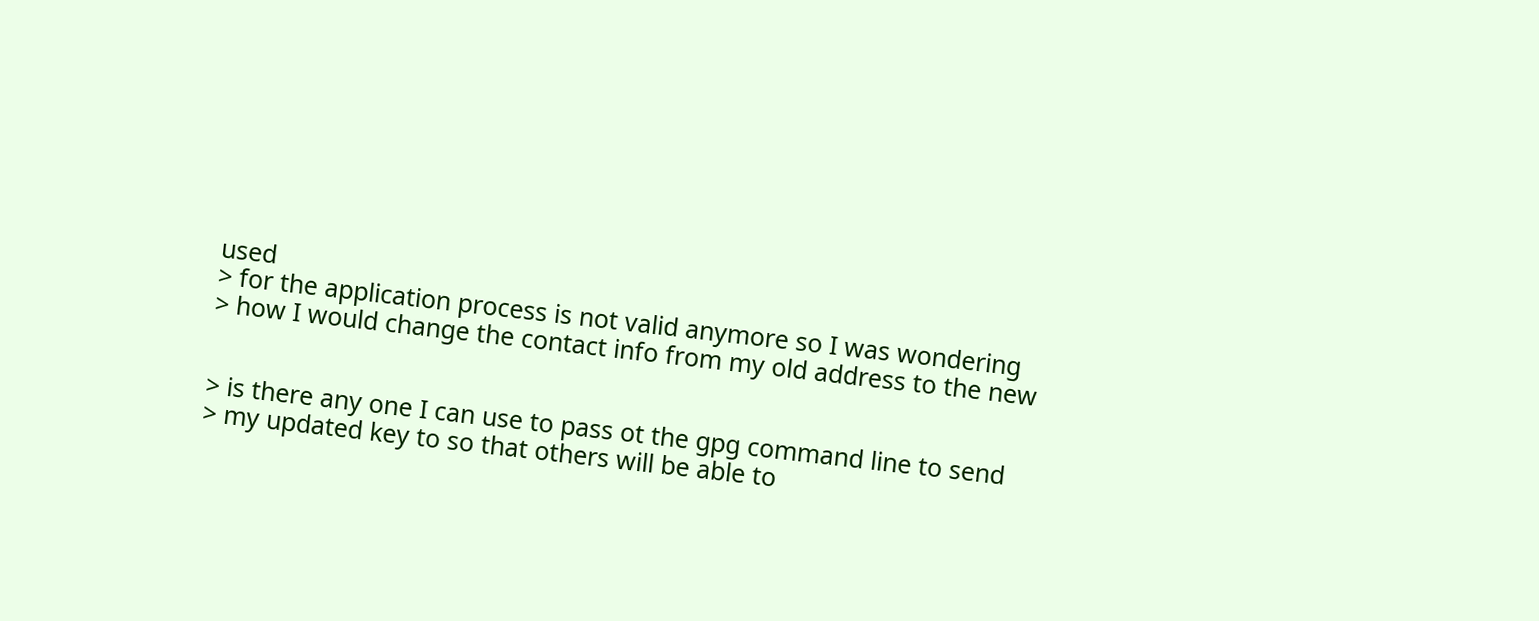used
> for the application process is not valid anymore so I was wondering
> how I would change the contact info from my old address to the new


> is there any one I can use to pass ot the gpg command line to send
> my updated key to so that others will be able to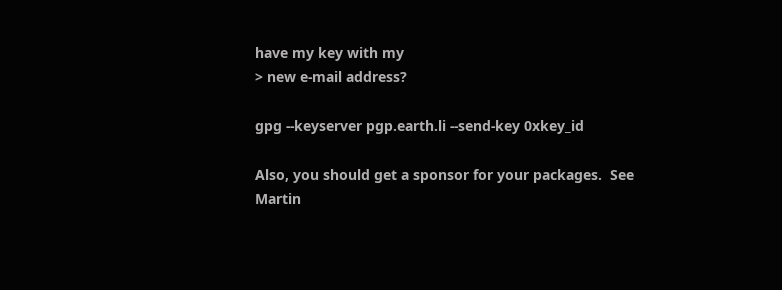have my key with my
> new e-mail address?

gpg --keyserver pgp.earth.li --send-key 0xkey_id

Also, you should get a sponsor for your packages.  See
Martin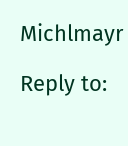Michlmayr

Reply to: